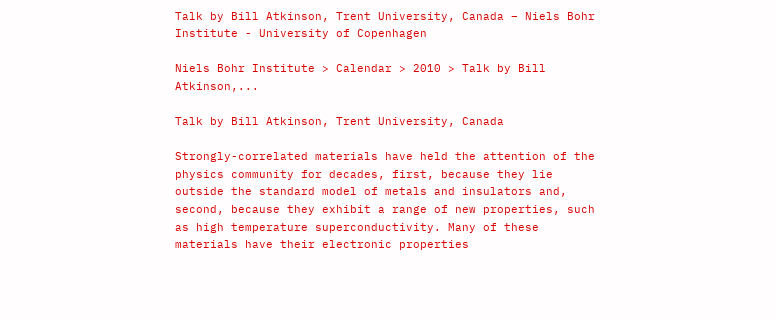Talk by Bill Atkinson, Trent University, Canada – Niels Bohr Institute - University of Copenhagen

Niels Bohr Institute > Calendar > 2010 > Talk by Bill Atkinson,...

Talk by Bill Atkinson, Trent University, Canada

Strongly-correlated materials have held the attention of the physics community for decades, first, because they lie outside the standard model of metals and insulators and, second, because they exhibit a range of new properties, such as high temperature superconductivity. Many of these materials have their electronic properties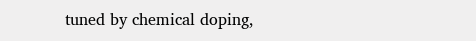tuned by chemical doping,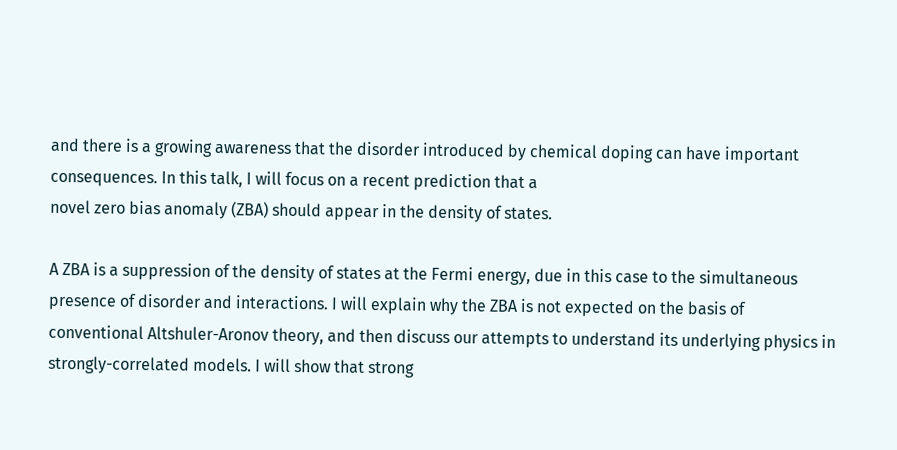and there is a growing awareness that the disorder introduced by chemical doping can have important consequences. In this talk, I will focus on a recent prediction that a
novel zero bias anomaly (ZBA) should appear in the density of states.

A ZBA is a suppression of the density of states at the Fermi energy, due in this case to the simultaneous presence of disorder and interactions. I will explain why the ZBA is not expected on the basis of conventional Altshuler-Aronov theory, and then discuss our attempts to understand its underlying physics in strongly-correlated models. I will show that strong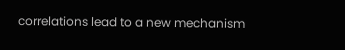correlations lead to a new mechanism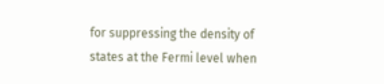for suppressing the density of states at the Fermi level when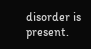disorder is present.